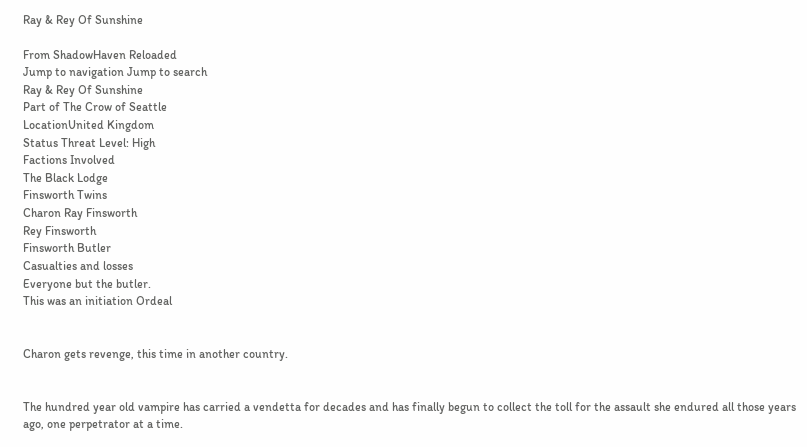Ray & Rey Of Sunshine

From ShadowHaven Reloaded
Jump to navigation Jump to search
Ray & Rey Of Sunshine
Part of The Crow of Seattle
LocationUnited Kingdom
Status Threat Level: High
Factions Involved
The Black Lodge
Finsworth Twins
Charon Ray Finsworth
Rey Finsworth
Finsworth Butler
Casualties and losses
Everyone but the butler.
This was an initiation Ordeal


Charon gets revenge, this time in another country.


The hundred year old vampire has carried a vendetta for decades and has finally begun to collect the toll for the assault she endured all those years ago, one perpetrator at a time.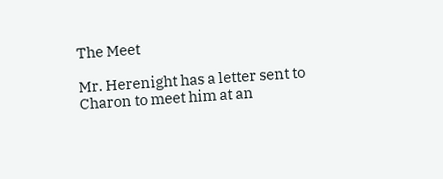The Meet

Mr. Herenight has a letter sent to Charon to meet him at an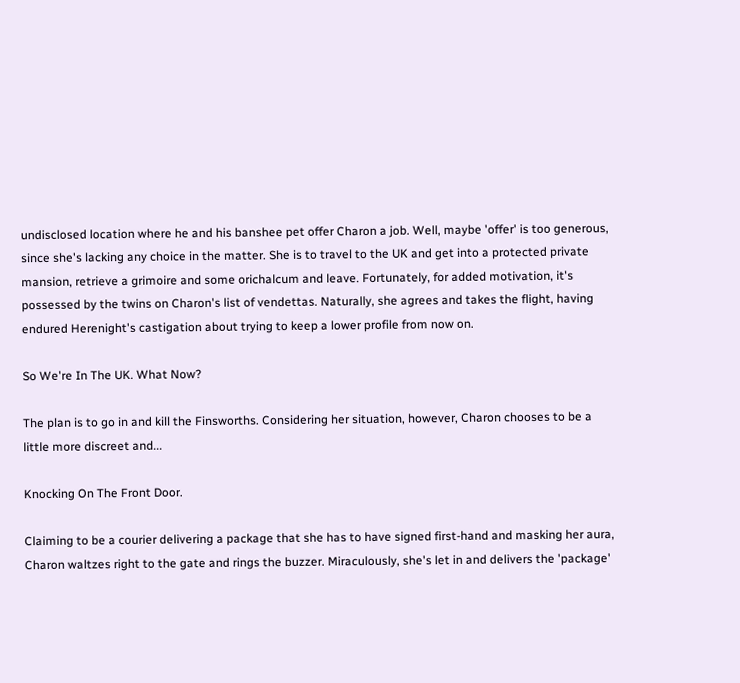undisclosed location where he and his banshee pet offer Charon a job. Well, maybe 'offer' is too generous, since she's lacking any choice in the matter. She is to travel to the UK and get into a protected private mansion, retrieve a grimoire and some orichalcum and leave. Fortunately, for added motivation, it's possessed by the twins on Charon's list of vendettas. Naturally, she agrees and takes the flight, having endured Herenight's castigation about trying to keep a lower profile from now on.

So We're In The UK. What Now?

The plan is to go in and kill the Finsworths. Considering her situation, however, Charon chooses to be a little more discreet and...

Knocking On The Front Door.

Claiming to be a courier delivering a package that she has to have signed first-hand and masking her aura, Charon waltzes right to the gate and rings the buzzer. Miraculously, she's let in and delivers the 'package'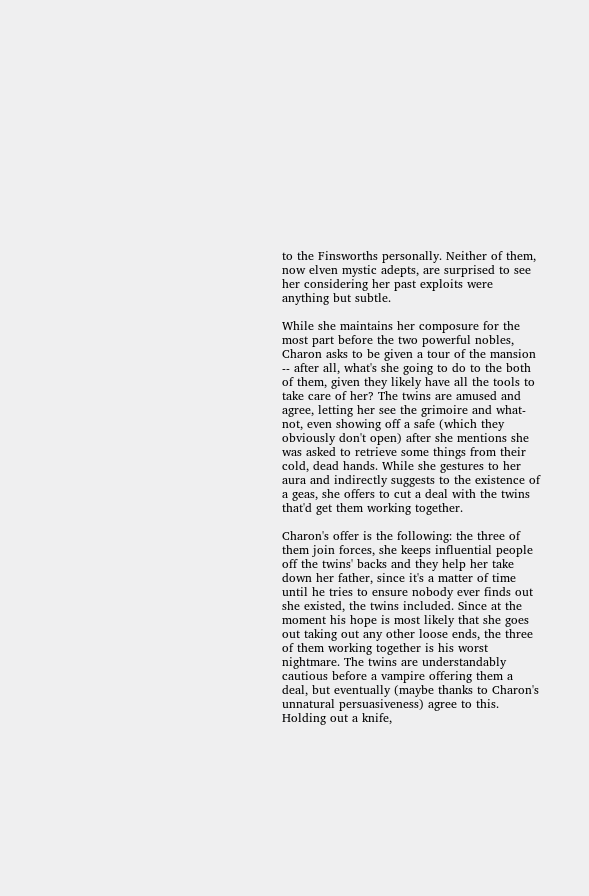to the Finsworths personally. Neither of them, now elven mystic adepts, are surprised to see her considering her past exploits were anything but subtle.

While she maintains her composure for the most part before the two powerful nobles, Charon asks to be given a tour of the mansion -- after all, what's she going to do to the both of them, given they likely have all the tools to take care of her? The twins are amused and agree, letting her see the grimoire and what-not, even showing off a safe (which they obviously don't open) after she mentions she was asked to retrieve some things from their cold, dead hands. While she gestures to her aura and indirectly suggests to the existence of a geas, she offers to cut a deal with the twins that'd get them working together.

Charon's offer is the following: the three of them join forces, she keeps influential people off the twins' backs and they help her take down her father, since it's a matter of time until he tries to ensure nobody ever finds out she existed, the twins included. Since at the moment his hope is most likely that she goes out taking out any other loose ends, the three of them working together is his worst nightmare. The twins are understandably cautious before a vampire offering them a deal, but eventually (maybe thanks to Charon's unnatural persuasiveness) agree to this. Holding out a knife,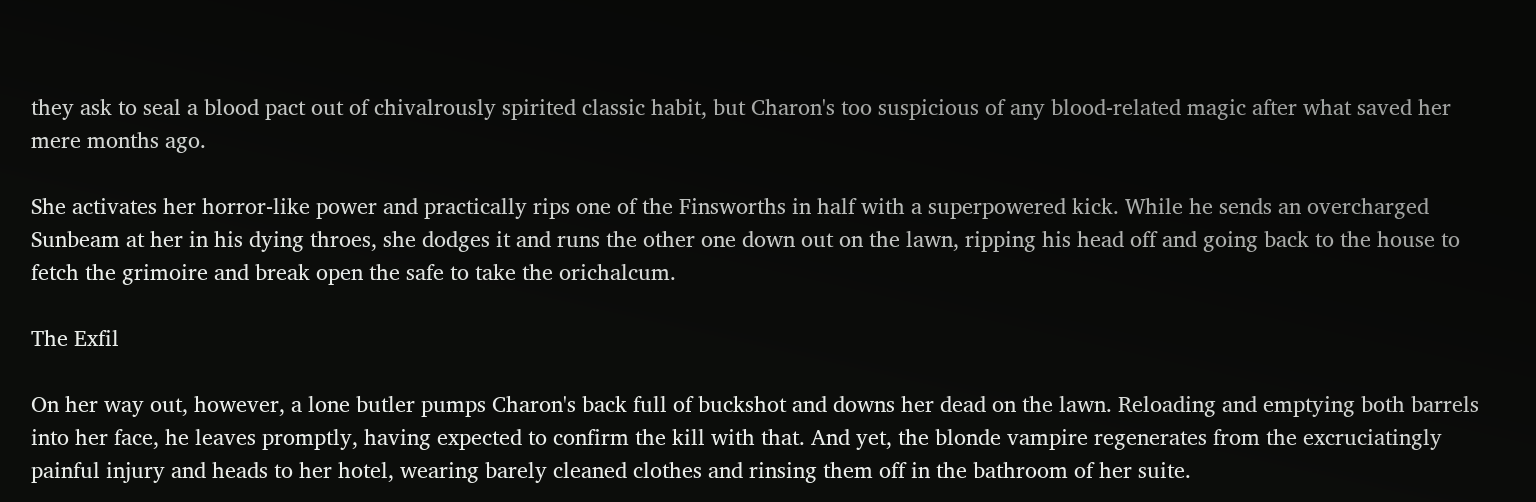they ask to seal a blood pact out of chivalrously spirited classic habit, but Charon's too suspicious of any blood-related magic after what saved her mere months ago.

She activates her horror-like power and practically rips one of the Finsworths in half with a superpowered kick. While he sends an overcharged Sunbeam at her in his dying throes, she dodges it and runs the other one down out on the lawn, ripping his head off and going back to the house to fetch the grimoire and break open the safe to take the orichalcum.

The Exfil

On her way out, however, a lone butler pumps Charon's back full of buckshot and downs her dead on the lawn. Reloading and emptying both barrels into her face, he leaves promptly, having expected to confirm the kill with that. And yet, the blonde vampire regenerates from the excruciatingly painful injury and heads to her hotel, wearing barely cleaned clothes and rinsing them off in the bathroom of her suite.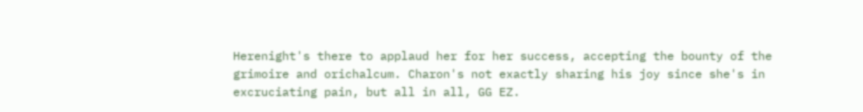Herenight's there to applaud her for her success, accepting the bounty of the grimoire and orichalcum. Charon's not exactly sharing his joy since she's in excruciating pain, but all in all, GG EZ.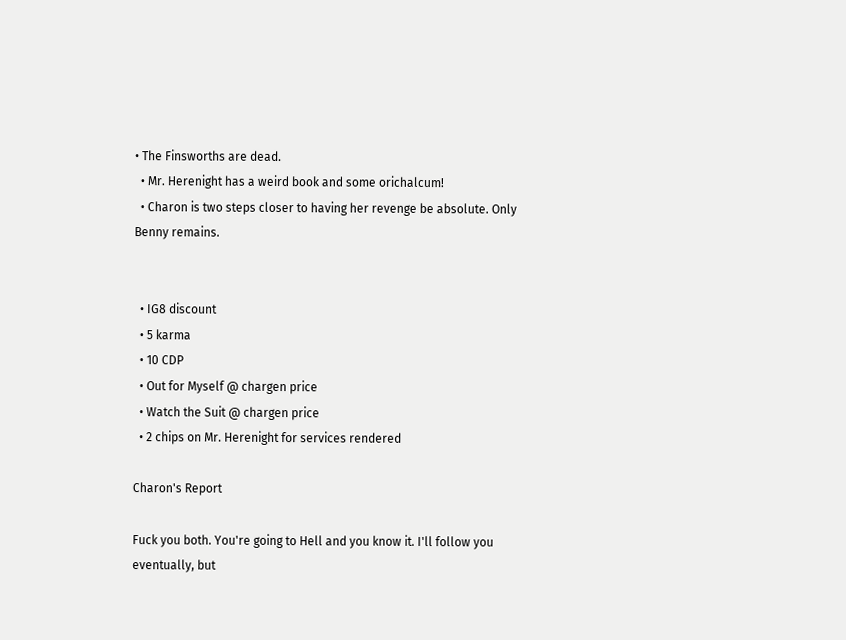• The Finsworths are dead.
  • Mr. Herenight has a weird book and some orichalcum!
  • Charon is two steps closer to having her revenge be absolute. Only Benny remains.


  • IG8 discount
  • 5 karma
  • 10 CDP
  • Out for Myself @ chargen price
  • Watch the Suit @ chargen price
  • 2 chips on Mr. Herenight for services rendered

Charon's Report

Fuck you both. You're going to Hell and you know it. I'll follow you eventually, but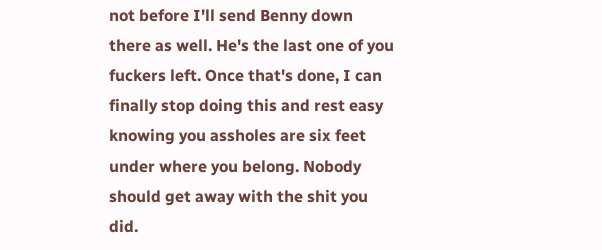not before I'll send Benny down there as well. He's the last one of you fuckers left. Once that's done, I can finally stop doing this and rest easy knowing you assholes are six feet under where you belong. Nobody should get away with the shit you did.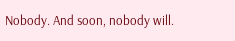Nobody. And soon, nobody will.